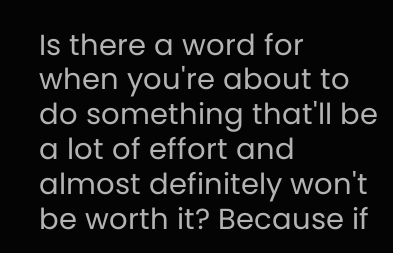Is there a word for when you're about to do something that'll be a lot of effort and almost definitely won't be worth it? Because if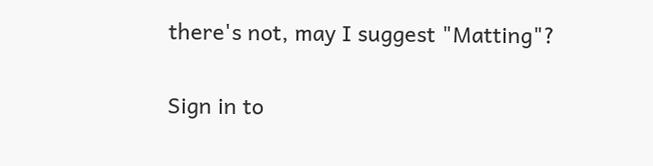there's not, may I suggest "Matting"?

Sign in to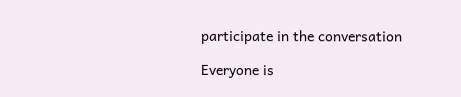participate in the conversation

Everyone is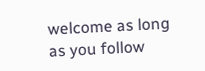welcome as long as you follow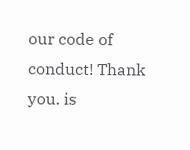our code of conduct! Thank you. is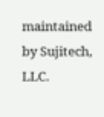maintained by Sujitech, LLC.